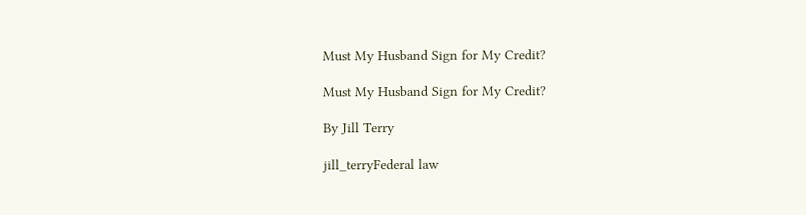Must My Husband Sign for My Credit?

Must My Husband Sign for My Credit?

By Jill Terry

jill_terryFederal law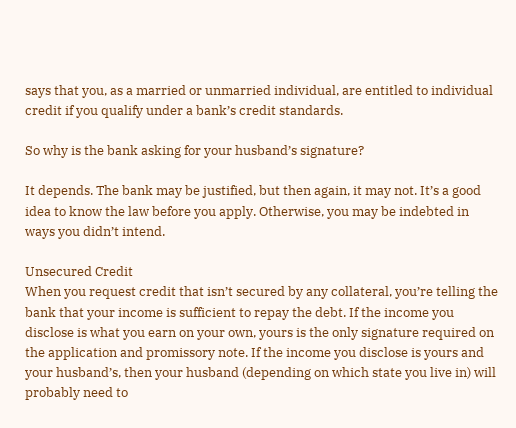says that you, as a married or unmarried individual, are entitled to individual credit if you qualify under a bank’s credit standards.

So why is the bank asking for your husband’s signature?

It depends. The bank may be justified, but then again, it may not. It’s a good idea to know the law before you apply. Otherwise, you may be indebted in ways you didn’t intend.

Unsecured Credit
When you request credit that isn’t secured by any collateral, you’re telling the bank that your income is sufficient to repay the debt. If the income you disclose is what you earn on your own, yours is the only signature required on the application and promissory note. If the income you disclose is yours and your husband’s, then your husband (depending on which state you live in) will probably need to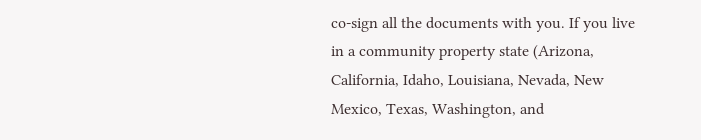co-sign all the documents with you. If you live in a community property state (Arizona, California, Idaho, Louisiana, Nevada, New Mexico, Texas, Washington, and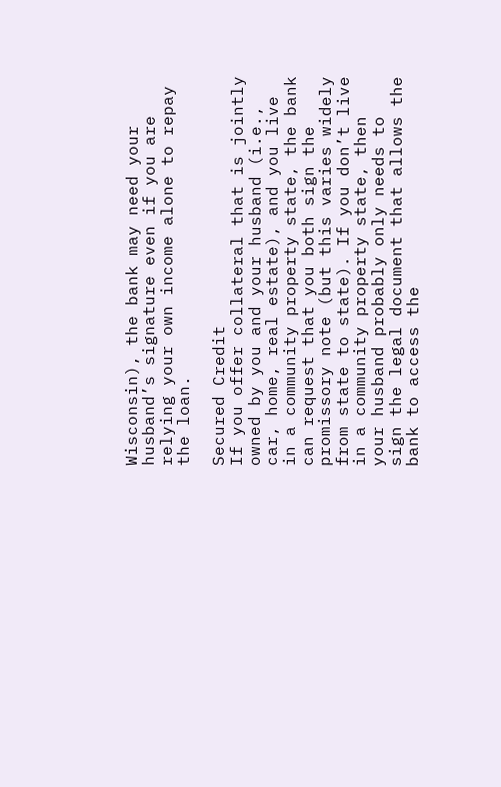Wisconsin), the bank may need your husband’s signature even if you are relying your own income alone to repay the loan.

Secured Credit
If you offer collateral that is jointly owned by you and your husband (i.e., car, home, real estate), and you live in a community property state, the bank can request that you both sign the promissory note (but this varies widely from state to state). If you don’t live in a community property state, then your husband probably only needs to sign the legal document that allows the bank to access the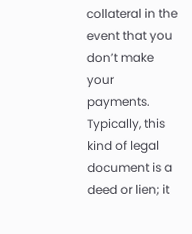collateral in the event that you don’t make your payments. Typically, this kind of legal document is a deed or lien; it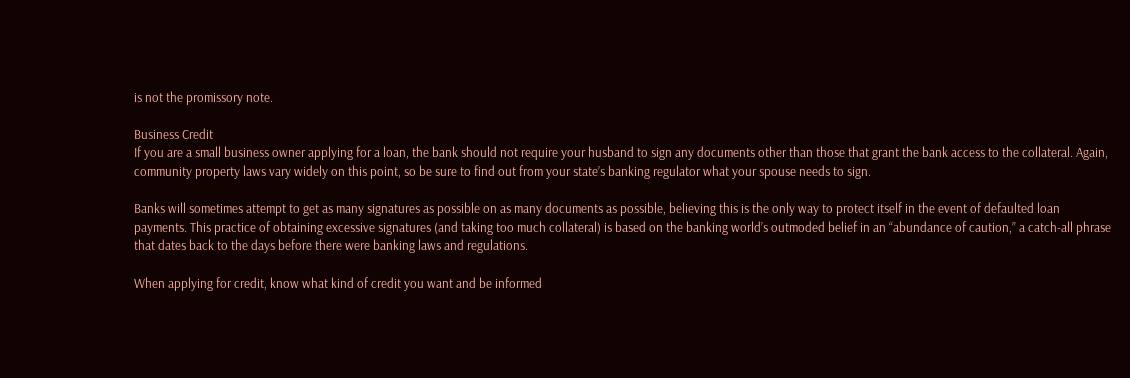is not the promissory note.

Business Credit
If you are a small business owner applying for a loan, the bank should not require your husband to sign any documents other than those that grant the bank access to the collateral. Again, community property laws vary widely on this point, so be sure to find out from your state’s banking regulator what your spouse needs to sign.

Banks will sometimes attempt to get as many signatures as possible on as many documents as possible, believing this is the only way to protect itself in the event of defaulted loan payments. This practice of obtaining excessive signatures (and taking too much collateral) is based on the banking world’s outmoded belief in an “abundance of caution,” a catch-all phrase that dates back to the days before there were banking laws and regulations.

When applying for credit, know what kind of credit you want and be informed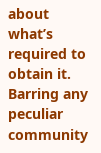about what’s required to obtain it. Barring any peculiar community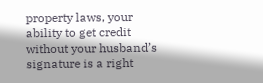property laws, your ability to get credit without your husband’s signature is a right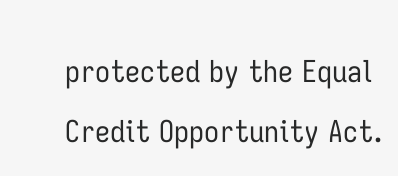protected by the Equal Credit Opportunity Act.